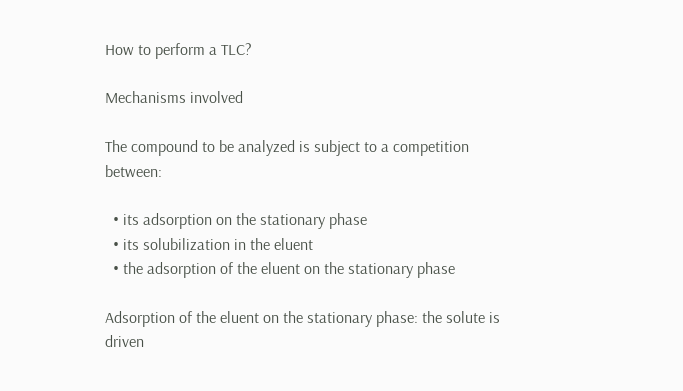How to perform a TLC?

Mechanisms involved

The compound to be analyzed is subject to a competition between:

  • its adsorption on the stationary phase
  • its solubilization in the eluent
  • the adsorption of the eluent on the stationary phase

Adsorption of the eluent on the stationary phase: the solute is driven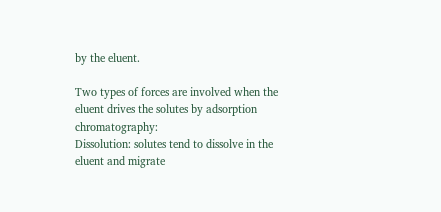by the eluent.

Two types of forces are involved when the eluent drives the solutes by adsorption chromatography:
Dissolution: solutes tend to dissolve in the eluent and migrate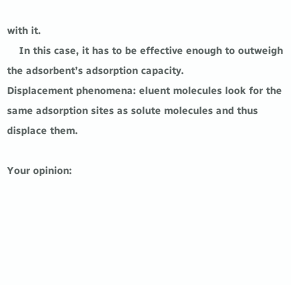with it.
    In this case, it has to be effective enough to outweigh the adsorbent’s adsorption capacity.
Displacement phenomena: eluent molecules look for the same adsorption sites as solute molecules and thus displace them.

Your opinion: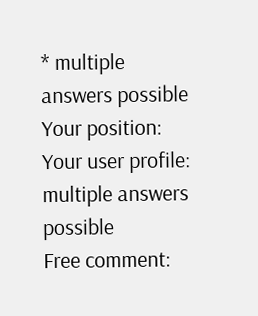* multiple answers possible
Your position:
Your user profile:
multiple answers possible
Free comment: